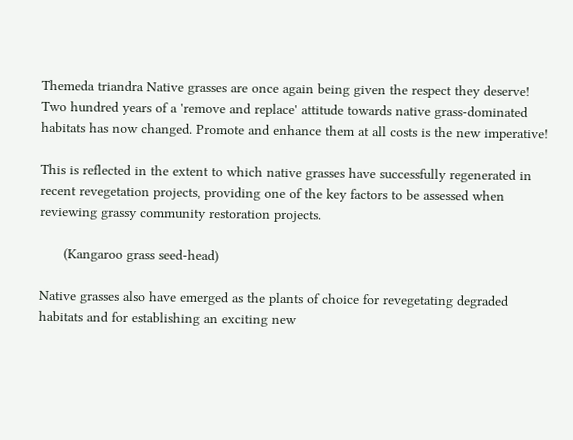Themeda triandra Native grasses are once again being given the respect they deserve! Two hundred years of a 'remove and replace' attitude towards native grass-dominated habitats has now changed. Promote and enhance them at all costs is the new imperative!

This is reflected in the extent to which native grasses have successfully regenerated in recent revegetation projects, providing one of the key factors to be assessed when reviewing grassy community restoration projects.

      (Kangaroo grass seed-head)

Native grasses also have emerged as the plants of choice for revegetating degraded habitats and for establishing an exciting new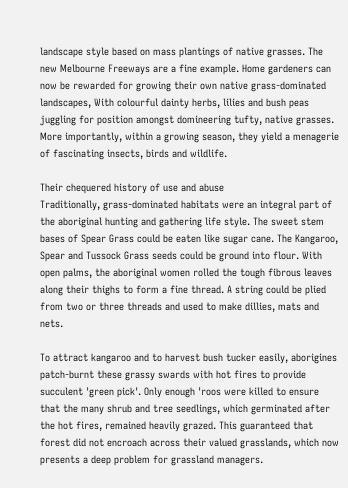landscape style based on mass plantings of native grasses. The new Melbourne Freeways are a fine example. Home gardeners can now be rewarded for growing their own native grass-dominated landscapes, With colourful dainty herbs, lilies and bush peas juggling for position amongst domineering tufty, native grasses. More importantly, within a growing season, they yield a menagerie of fascinating insects, birds and wildlife.

Their chequered history of use and abuse
Traditionally, grass-dominated habitats were an integral part of the aboriginal hunting and gathering life style. The sweet stem bases of Spear Grass could be eaten like sugar cane. The Kangaroo, Spear and Tussock Grass seeds could be ground into flour. With open palms, the aboriginal women rolled the tough fibrous leaves along their thighs to form a fine thread. A string could be plied from two or three threads and used to make dillies, mats and nets.

To attract kangaroo and to harvest bush tucker easily, aborigines patch-burnt these grassy swards with hot fires to provide succulent 'green pick'. Only enough 'roos were killed to ensure that the many shrub and tree seedlings, which germinated after the hot fires, remained heavily grazed. This guaranteed that forest did not encroach across their valued grasslands, which now presents a deep problem for grassland managers.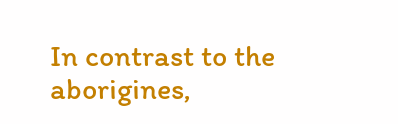In contrast to the aborigines,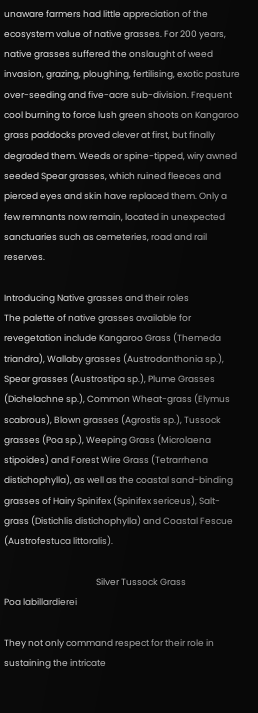unaware farmers had little appreciation of the ecosystem value of native grasses. For 200 years, native grasses suffered the onslaught of weed invasion, grazing, ploughing, fertilising, exotic pasture over-seeding and five-acre sub-division. Frequent cool burning to force lush green shoots on Kangaroo grass paddocks proved clever at first, but finally degraded them. Weeds or spine-tipped, wiry awned seeded Spear grasses, which ruined fleeces and pierced eyes and skin have replaced them. Only a few remnants now remain, located in unexpected sanctuaries such as cemeteries, road and rail reserves.

Introducing Native grasses and their roles
The palette of native grasses available for revegetation include Kangaroo Grass (Themeda triandra), Wallaby grasses (Austrodanthonia sp.), Spear grasses (Austrostipa sp.), Plume Grasses (Dichelachne sp.), Common Wheat-grass (Elymus scabrous), Blown grasses (Agrostis sp.), Tussock grasses (Poa sp.), Weeping Grass (Microlaena stipoides) and Forest Wire Grass (Tetrarrhena distichophylla), as well as the coastal sand-binding grasses of Hairy Spinifex (Spinifex sericeus), Salt-grass (Distichlis distichophylla) and Coastal Fescue (Austrofestuca littoralis).

                                              Silver Tussock Grass
Poa labillardierei

They not only command respect for their role in sustaining the intricate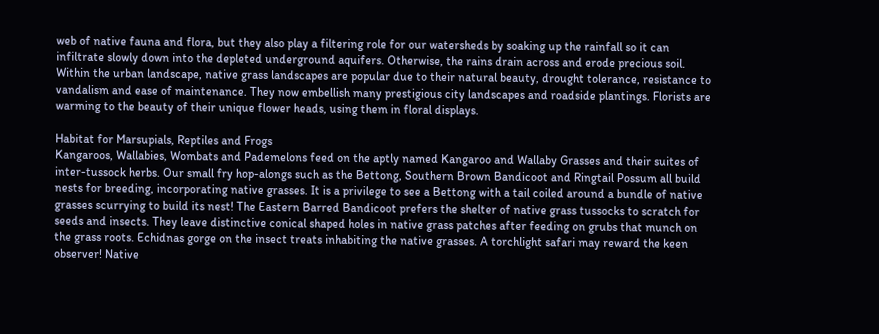web of native fauna and flora, but they also play a filtering role for our watersheds by soaking up the rainfall so it can infiltrate slowly down into the depleted underground aquifers. Otherwise, the rains drain across and erode precious soil. Within the urban landscape, native grass landscapes are popular due to their natural beauty, drought tolerance, resistance to vandalism and ease of maintenance. They now embellish many prestigious city landscapes and roadside plantings. Florists are warming to the beauty of their unique flower heads, using them in floral displays.

Habitat for Marsupials, Reptiles and Frogs
Kangaroos, Wallabies, Wombats and Pademelons feed on the aptly named Kangaroo and Wallaby Grasses and their suites of inter-tussock herbs. Our small fry hop-alongs such as the Bettong, Southern Brown Bandicoot and Ringtail Possum all build nests for breeding, incorporating native grasses. It is a privilege to see a Bettong with a tail coiled around a bundle of native grasses scurrying to build its nest! The Eastern Barred Bandicoot prefers the shelter of native grass tussocks to scratch for seeds and insects. They leave distinctive conical shaped holes in native grass patches after feeding on grubs that munch on the grass roots. Echidnas gorge on the insect treats inhabiting the native grasses. A torchlight safari may reward the keen observer! Native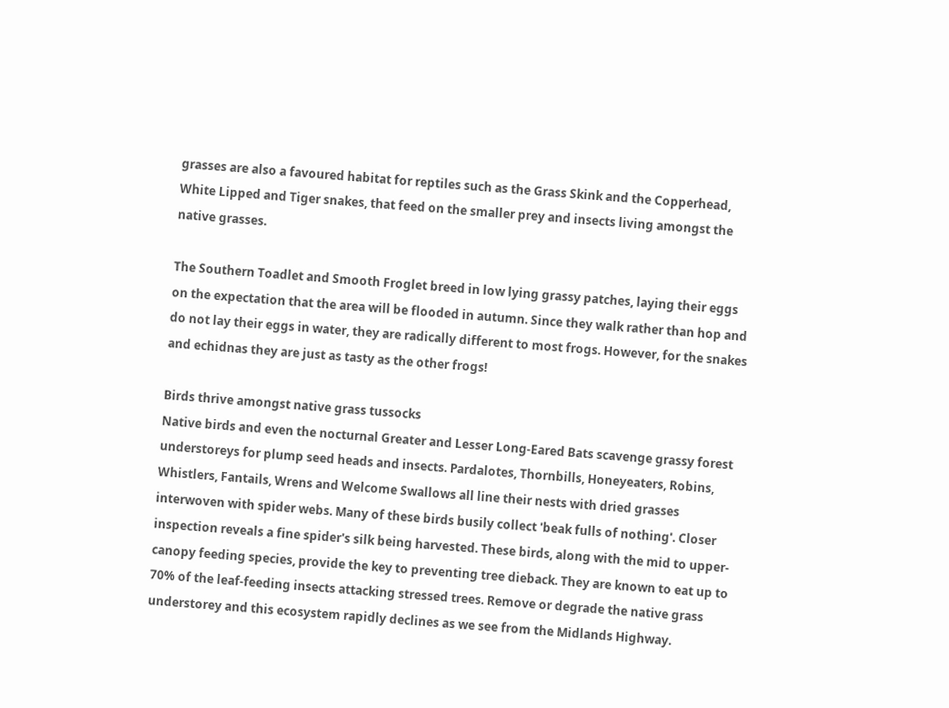grasses are also a favoured habitat for reptiles such as the Grass Skink and the Copperhead, White Lipped and Tiger snakes, that feed on the smaller prey and insects living amongst the native grasses.

The Southern Toadlet and Smooth Froglet breed in low lying grassy patches, laying their eggs on the expectation that the area will be flooded in autumn. Since they walk rather than hop and do not lay their eggs in water, they are radically different to most frogs. However, for the snakes and echidnas they are just as tasty as the other frogs!

Birds thrive amongst native grass tussocks
Native birds and even the nocturnal Greater and Lesser Long-Eared Bats scavenge grassy forest understoreys for plump seed heads and insects. Pardalotes, Thornbills, Honeyeaters, Robins, Whistlers, Fantails, Wrens and Welcome Swallows all line their nests with dried grasses interwoven with spider webs. Many of these birds busily collect 'beak fulls of nothing'. Closer inspection reveals a fine spider's silk being harvested. These birds, along with the mid to upper-canopy feeding species, provide the key to preventing tree dieback. They are known to eat up to 70% of the leaf-feeding insects attacking stressed trees. Remove or degrade the native grass understorey and this ecosystem rapidly declines as we see from the Midlands Highway.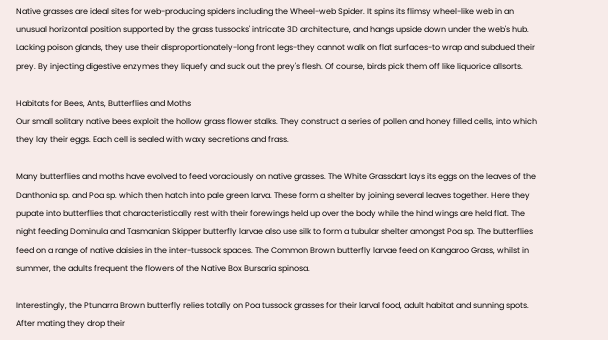Native grasses are ideal sites for web-producing spiders including the Wheel-web Spider. It spins its flimsy wheel-like web in an unusual horizontal position supported by the grass tussocks' intricate 3D architecture, and hangs upside down under the web's hub. Lacking poison glands, they use their disproportionately-long front legs-they cannot walk on flat surfaces-to wrap and subdued their prey. By injecting digestive enzymes they liquefy and suck out the prey's flesh. Of course, birds pick them off like liquorice allsorts.

Habitats for Bees, Ants, Butterflies and Moths
Our small solitary native bees exploit the hollow grass flower stalks. They construct a series of pollen and honey filled cells, into which they lay their eggs. Each cell is sealed with waxy secretions and frass.

Many butterflies and moths have evolved to feed voraciously on native grasses. The White Grassdart lays its eggs on the leaves of the Danthonia sp. and Poa sp. which then hatch into pale green larva. These form a shelter by joining several leaves together. Here they pupate into butterflies that characteristically rest with their forewings held up over the body while the hind wings are held flat. The night feeding Dominula and Tasmanian Skipper butterfly larvae also use silk to form a tubular shelter amongst Poa sp. The butterflies feed on a range of native daisies in the inter-tussock spaces. The Common Brown butterfly larvae feed on Kangaroo Grass, whilst in summer, the adults frequent the flowers of the Native Box Bursaria spinosa.

Interestingly, the Ptunarra Brown butterfly relies totally on Poa tussock grasses for their larval food, adult habitat and sunning spots. After mating they drop their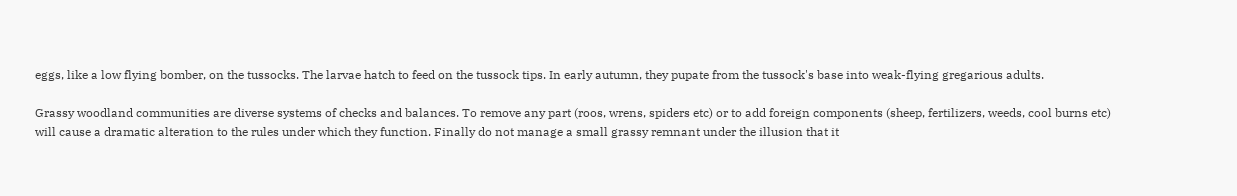eggs, like a low flying bomber, on the tussocks. The larvae hatch to feed on the tussock tips. In early autumn, they pupate from the tussock's base into weak-flying gregarious adults.

Grassy woodland communities are diverse systems of checks and balances. To remove any part (roos, wrens, spiders etc) or to add foreign components (sheep, fertilizers, weeds, cool burns etc) will cause a dramatic alteration to the rules under which they function. Finally do not manage a small grassy remnant under the illusion that it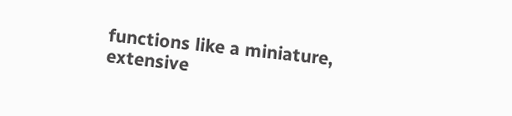functions like a miniature, extensive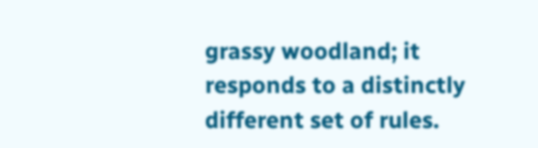grassy woodland; it responds to a distinctly different set of rules.